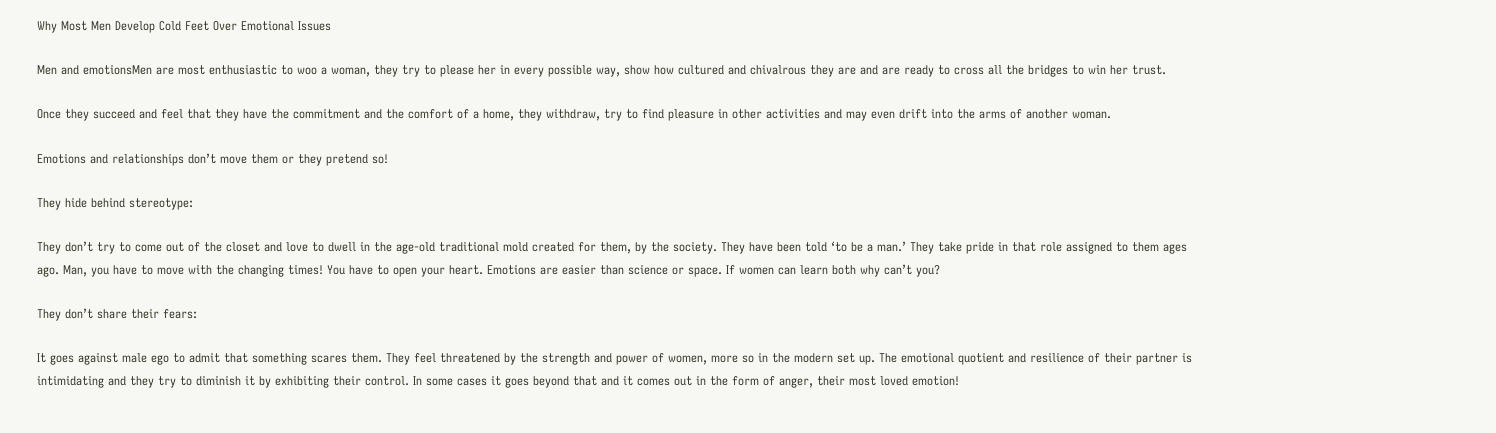Why Most Men Develop Cold Feet Over Emotional Issues

Men and emotionsMen are most enthusiastic to woo a woman, they try to please her in every possible way, show how cultured and chivalrous they are and are ready to cross all the bridges to win her trust.

Once they succeed and feel that they have the commitment and the comfort of a home, they withdraw, try to find pleasure in other activities and may even drift into the arms of another woman.

Emotions and relationships don’t move them or they pretend so!

They hide behind stereotype:

They don’t try to come out of the closet and love to dwell in the age-old traditional mold created for them, by the society. They have been told ‘to be a man.’ They take pride in that role assigned to them ages ago. Man, you have to move with the changing times! You have to open your heart. Emotions are easier than science or space. If women can learn both why can’t you?

They don’t share their fears:

It goes against male ego to admit that something scares them. They feel threatened by the strength and power of women, more so in the modern set up. The emotional quotient and resilience of their partner is intimidating and they try to diminish it by exhibiting their control. In some cases it goes beyond that and it comes out in the form of anger, their most loved emotion!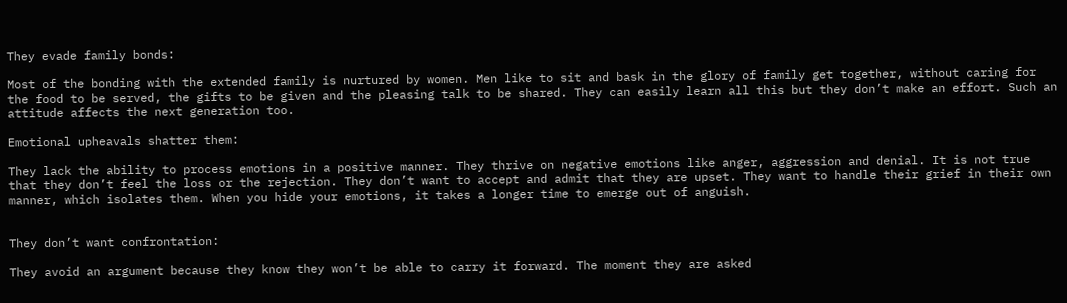They evade family bonds:

Most of the bonding with the extended family is nurtured by women. Men like to sit and bask in the glory of family get together, without caring for the food to be served, the gifts to be given and the pleasing talk to be shared. They can easily learn all this but they don’t make an effort. Such an attitude affects the next generation too.

Emotional upheavals shatter them:

They lack the ability to process emotions in a positive manner. They thrive on negative emotions like anger, aggression and denial. It is not true that they don’t feel the loss or the rejection. They don’t want to accept and admit that they are upset. They want to handle their grief in their own manner, which isolates them. When you hide your emotions, it takes a longer time to emerge out of anguish.


They don’t want confrontation:

They avoid an argument because they know they won’t be able to carry it forward. The moment they are asked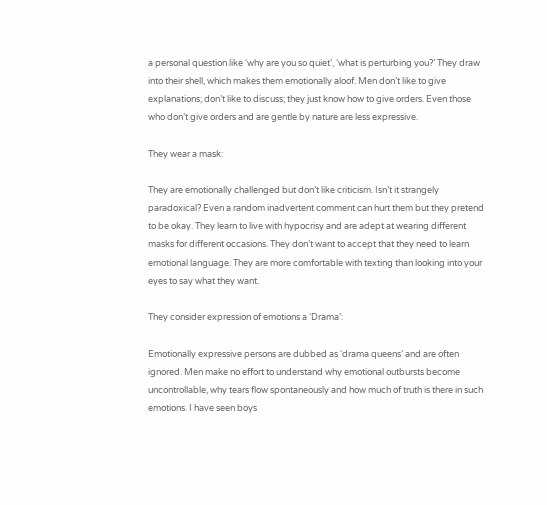a personal question like ‘why are you so quiet’, ‘what is perturbing you?’ They draw into their shell, which makes them emotionally aloof. Men don’t like to give explanations; don’t like to discuss; they just know how to give orders. Even those who don’t give orders and are gentle by nature are less expressive.

They wear a mask:

They are emotionally challenged but don’t like criticism. Isn’t it strangely paradoxical? Even a random inadvertent comment can hurt them but they pretend to be okay. They learn to live with hypocrisy and are adept at wearing different masks for different occasions. They don’t want to accept that they need to learn emotional language. They are more comfortable with texting than looking into your eyes to say what they want.

They consider expression of emotions a ‘Drama’:

Emotionally expressive persons are dubbed as ‘drama queens’ and are often ignored. Men make no effort to understand why emotional outbursts become uncontrollable, why tears flow spontaneously and how much of truth is there in such emotions. I have seen boys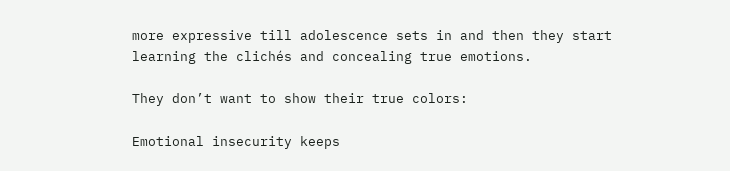more expressive till adolescence sets in and then they start learning the clichés and concealing true emotions.

They don’t want to show their true colors:

Emotional insecurity keeps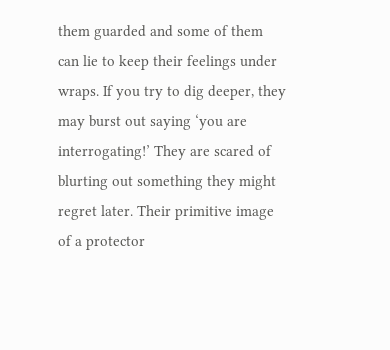them guarded and some of them can lie to keep their feelings under wraps. If you try to dig deeper, they may burst out saying ‘you are interrogating!’ They are scared of blurting out something they might regret later. Their primitive image of a protector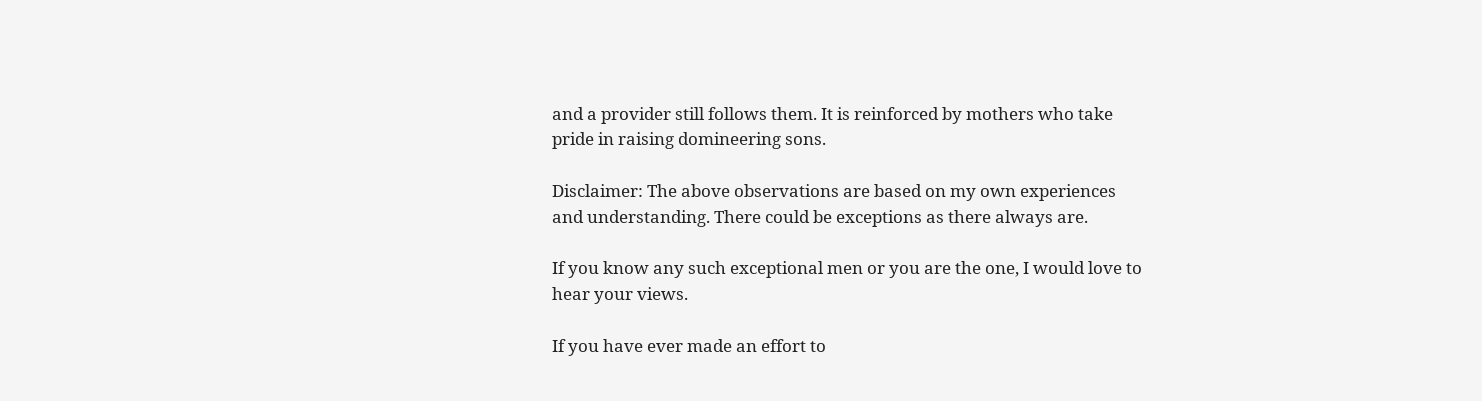and a provider still follows them. It is reinforced by mothers who take pride in raising domineering sons.

Disclaimer: The above observations are based on my own experiences and understanding. There could be exceptions as there always are.

If you know any such exceptional men or you are the one, I would love to hear your views.

If you have ever made an effort to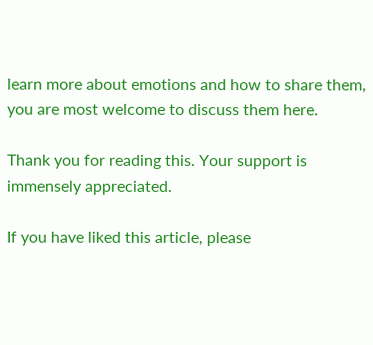learn more about emotions and how to share them, you are most welcome to discuss them here.

Thank you for reading this. Your support is immensely appreciated.

If you have liked this article, please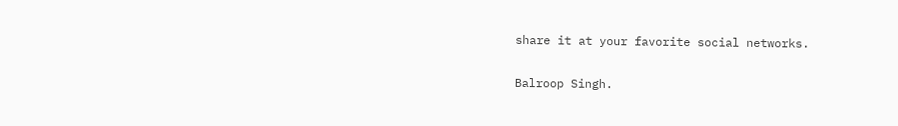share it at your favorite social networks.

Balroop Singh.